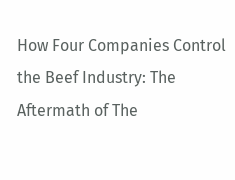How Four Companies Control the Beef Industry: The Aftermath of The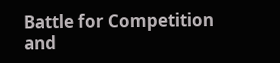Battle for Competition and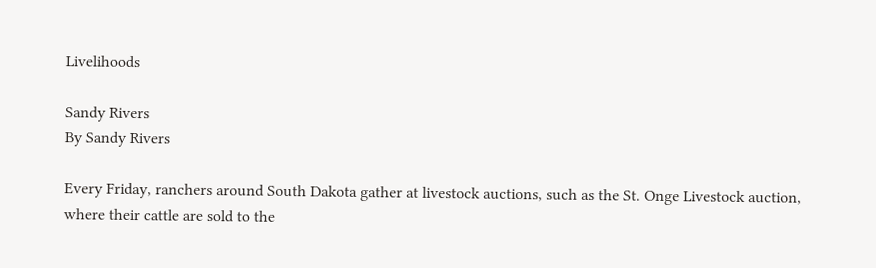Livelihoods

Sandy Rivers
By Sandy Rivers

Every Friday, ranchers around South Dakota gather at livestock auctions, such as the St. Onge Livestock auction, where their cattle are sold to the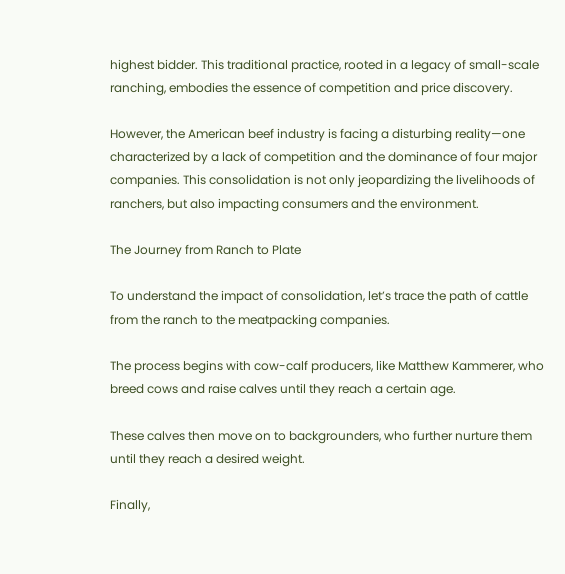highest bidder. This traditional practice, rooted in a legacy of small-scale ranching, embodies the essence of competition and price discovery.

However, the American beef industry is facing a disturbing reality—one characterized by a lack of competition and the dominance of four major companies. This consolidation is not only jeopardizing the livelihoods of ranchers, but also impacting consumers and the environment.

The Journey from Ranch to Plate

To understand the impact of consolidation, let’s trace the path of cattle from the ranch to the meatpacking companies.

The process begins with cow-calf producers, like Matthew Kammerer, who breed cows and raise calves until they reach a certain age.

These calves then move on to backgrounders, who further nurture them until they reach a desired weight.

Finally,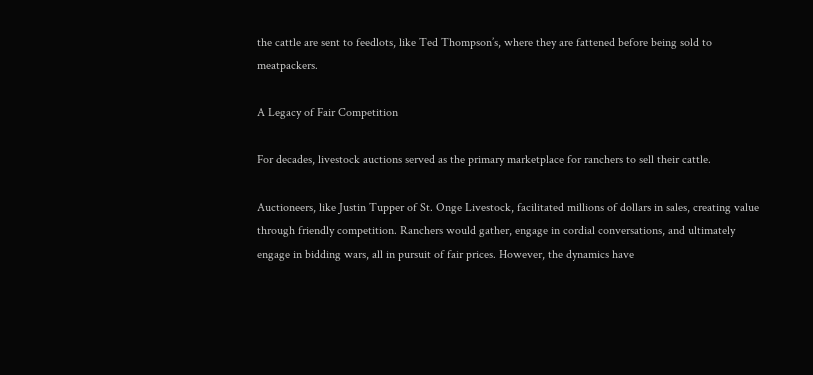the cattle are sent to feedlots, like Ted Thompson’s, where they are fattened before being sold to meatpackers.

A Legacy of Fair Competition

For decades, livestock auctions served as the primary marketplace for ranchers to sell their cattle.

Auctioneers, like Justin Tupper of St. Onge Livestock, facilitated millions of dollars in sales, creating value through friendly competition. Ranchers would gather, engage in cordial conversations, and ultimately engage in bidding wars, all in pursuit of fair prices. However, the dynamics have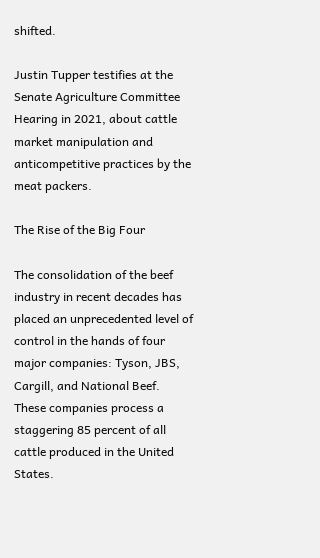shifted.

Justin Tupper testifies at the Senate Agriculture Committee Hearing in 2021, about cattle market manipulation and anticompetitive practices by the meat packers.

The Rise of the Big Four

The consolidation of the beef industry in recent decades has placed an unprecedented level of control in the hands of four major companies: Tyson, JBS, Cargill, and National Beef. These companies process a staggering 85 percent of all cattle produced in the United States.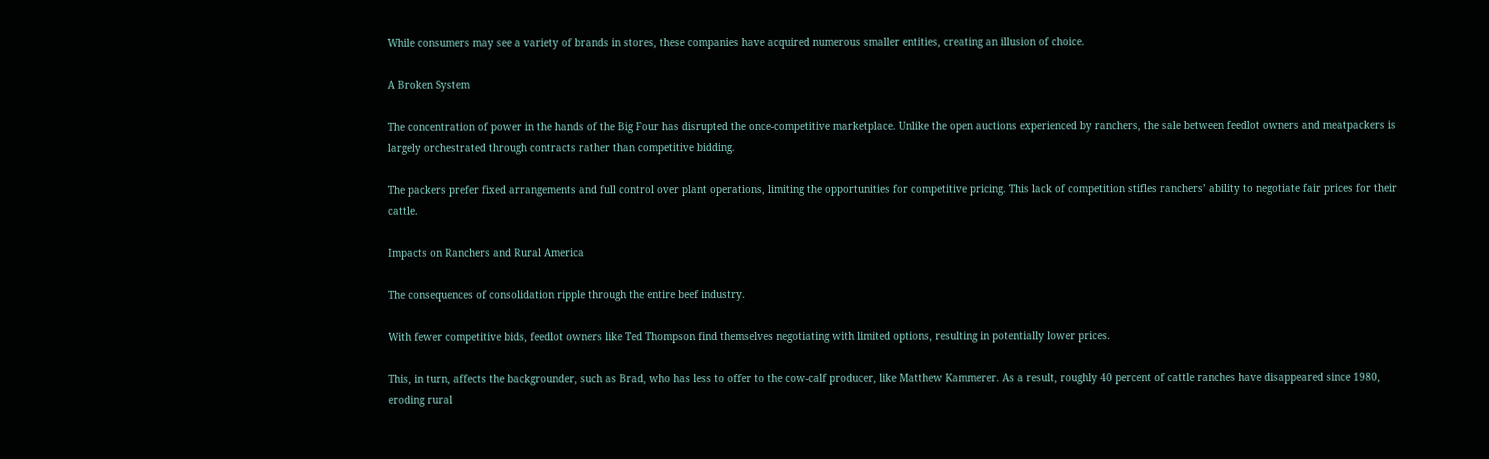While consumers may see a variety of brands in stores, these companies have acquired numerous smaller entities, creating an illusion of choice.

A Broken System

The concentration of power in the hands of the Big Four has disrupted the once-competitive marketplace. Unlike the open auctions experienced by ranchers, the sale between feedlot owners and meatpackers is largely orchestrated through contracts rather than competitive bidding.

The packers prefer fixed arrangements and full control over plant operations, limiting the opportunities for competitive pricing. This lack of competition stifles ranchers’ ability to negotiate fair prices for their cattle.

Impacts on Ranchers and Rural America

The consequences of consolidation ripple through the entire beef industry.

With fewer competitive bids, feedlot owners like Ted Thompson find themselves negotiating with limited options, resulting in potentially lower prices.

This, in turn, affects the backgrounder, such as Brad, who has less to offer to the cow-calf producer, like Matthew Kammerer. As a result, roughly 40 percent of cattle ranches have disappeared since 1980, eroding rural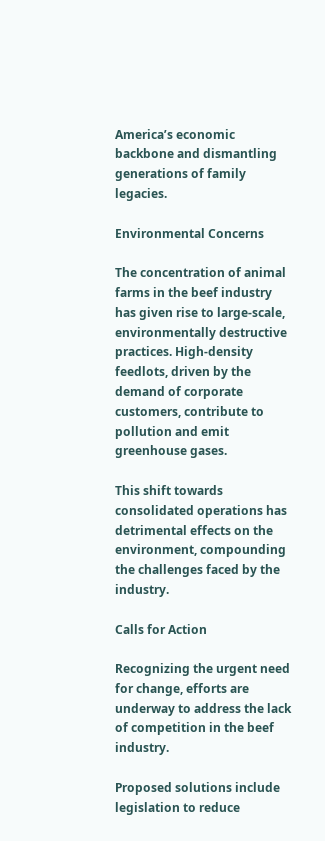America’s economic backbone and dismantling generations of family legacies.

Environmental Concerns

The concentration of animal farms in the beef industry has given rise to large-scale, environmentally destructive practices. High-density feedlots, driven by the demand of corporate customers, contribute to pollution and emit greenhouse gases.

This shift towards consolidated operations has detrimental effects on the environment, compounding the challenges faced by the industry.

Calls for Action

Recognizing the urgent need for change, efforts are underway to address the lack of competition in the beef industry.

Proposed solutions include legislation to reduce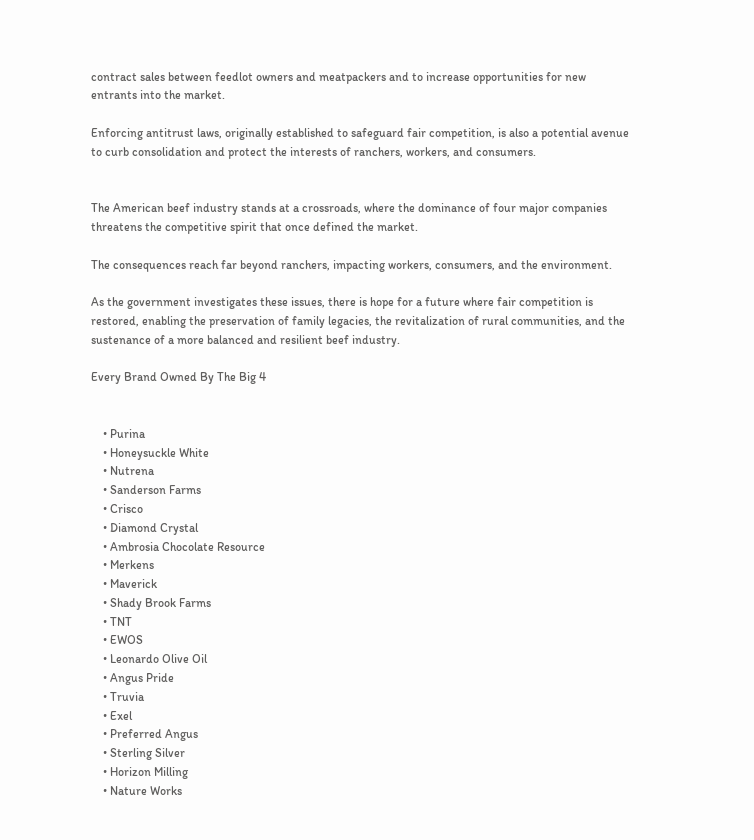contract sales between feedlot owners and meatpackers and to increase opportunities for new entrants into the market.

Enforcing antitrust laws, originally established to safeguard fair competition, is also a potential avenue to curb consolidation and protect the interests of ranchers, workers, and consumers.


The American beef industry stands at a crossroads, where the dominance of four major companies threatens the competitive spirit that once defined the market.

The consequences reach far beyond ranchers, impacting workers, consumers, and the environment.

As the government investigates these issues, there is hope for a future where fair competition is restored, enabling the preservation of family legacies, the revitalization of rural communities, and the sustenance of a more balanced and resilient beef industry.

Every Brand Owned By The Big 4


    • Purina
    • Honeysuckle White
    • Nutrena
    • Sanderson Farms
    • Crisco
    • Diamond Crystal
    • Ambrosia Chocolate Resource
    • Merkens
    • Maverick
    • Shady Brook Farms
    • TNT
    • EWOS
    • Leonardo Olive Oil
    • Angus Pride
    • Truvia
    • Exel
    • Preferred Angus
    • Sterling Silver
    • Horizon Milling
    • Nature Works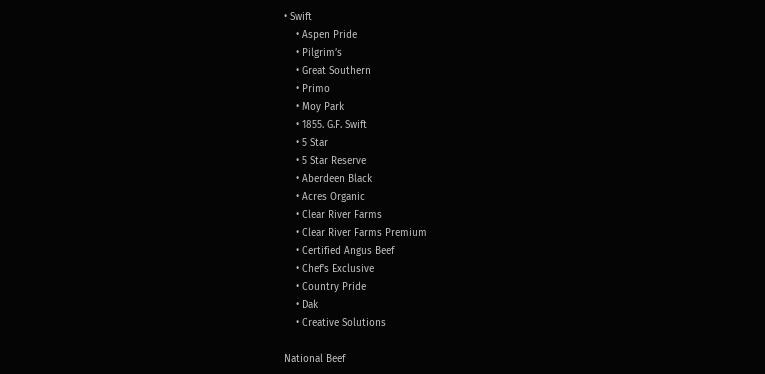• Swift
    • Aspen Pride
    • Pilgrim’s
    • Great Southern
    • Primo
    • Moy Park
    • 1855. G.F. Swift
    • 5 Star
    • 5 Star Reserve
    • Aberdeen Black
    • Acres Organic
    • Clear River Farms
    • Clear River Farms Premium
    • Certified Angus Beef
    • Chef’s Exclusive
    • Country Pride
    • Dak
    • Creative Solutions

National Beef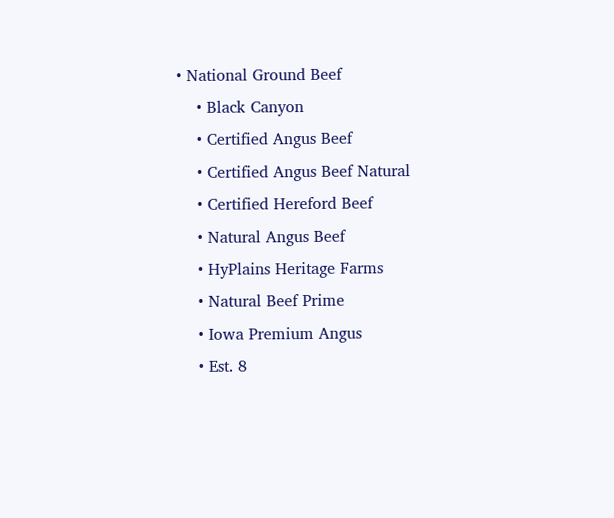• National Ground Beef
    • Black Canyon
    • Certified Angus Beef
    • Certified Angus Beef Natural
    • Certified Hereford Beef
    • Natural Angus Beef
    • HyPlains Heritage Farms
    • Natural Beef Prime
    • Iowa Premium Angus
    • Est. 8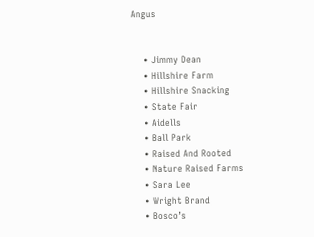Angus


    • Jimmy Dean
    • Hillshire Farm
    • Hillshire Snacking
    • State Fair
    • Aidells
    • Ball Park
    • Raised And Rooted
    • Nature Raised Farms
    • Sara Lee
    • Wright Brand
    • Bosco’s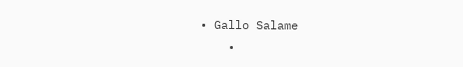• Gallo Salame
    •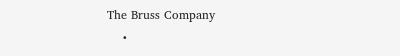The Bruss Company
    •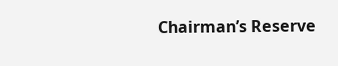Chairman’s Reserve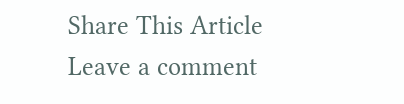Share This Article
Leave a comment